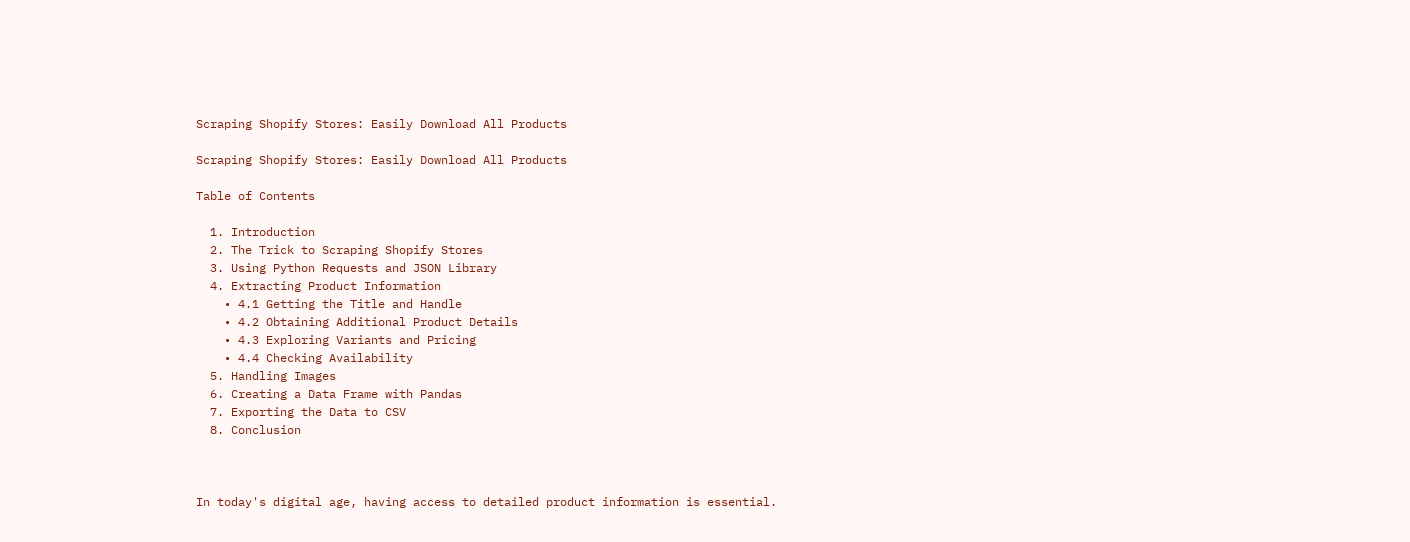Scraping Shopify Stores: Easily Download All Products

Scraping Shopify Stores: Easily Download All Products

Table of Contents

  1. Introduction
  2. The Trick to Scraping Shopify Stores
  3. Using Python Requests and JSON Library
  4. Extracting Product Information
    • 4.1 Getting the Title and Handle
    • 4.2 Obtaining Additional Product Details
    • 4.3 Exploring Variants and Pricing
    • 4.4 Checking Availability
  5. Handling Images
  6. Creating a Data Frame with Pandas
  7. Exporting the Data to CSV
  8. Conclusion



In today's digital age, having access to detailed product information is essential.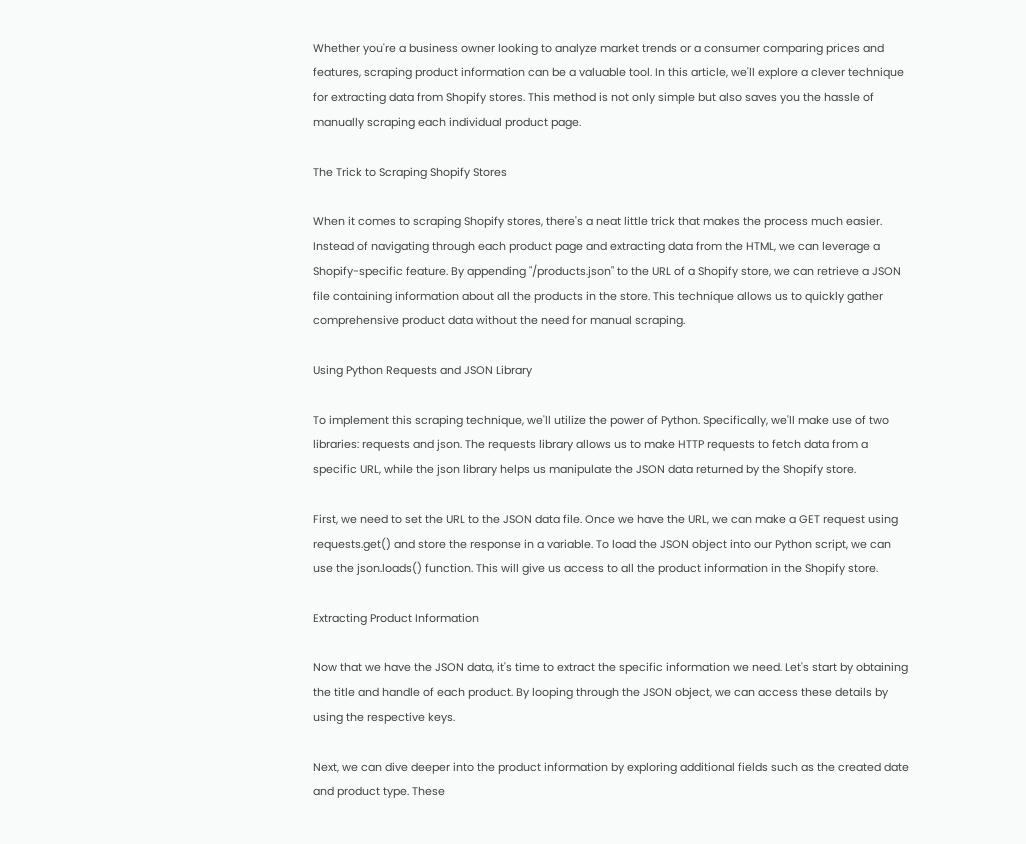Whether you're a business owner looking to analyze market trends or a consumer comparing prices and features, scraping product information can be a valuable tool. In this article, we'll explore a clever technique for extracting data from Shopify stores. This method is not only simple but also saves you the hassle of manually scraping each individual product page.

The Trick to Scraping Shopify Stores

When it comes to scraping Shopify stores, there's a neat little trick that makes the process much easier. Instead of navigating through each product page and extracting data from the HTML, we can leverage a Shopify-specific feature. By appending "/products.json" to the URL of a Shopify store, we can retrieve a JSON file containing information about all the products in the store. This technique allows us to quickly gather comprehensive product data without the need for manual scraping.

Using Python Requests and JSON Library

To implement this scraping technique, we'll utilize the power of Python. Specifically, we'll make use of two libraries: requests and json. The requests library allows us to make HTTP requests to fetch data from a specific URL, while the json library helps us manipulate the JSON data returned by the Shopify store.

First, we need to set the URL to the JSON data file. Once we have the URL, we can make a GET request using requests.get() and store the response in a variable. To load the JSON object into our Python script, we can use the json.loads() function. This will give us access to all the product information in the Shopify store.

Extracting Product Information

Now that we have the JSON data, it's time to extract the specific information we need. Let's start by obtaining the title and handle of each product. By looping through the JSON object, we can access these details by using the respective keys.

Next, we can dive deeper into the product information by exploring additional fields such as the created date and product type. These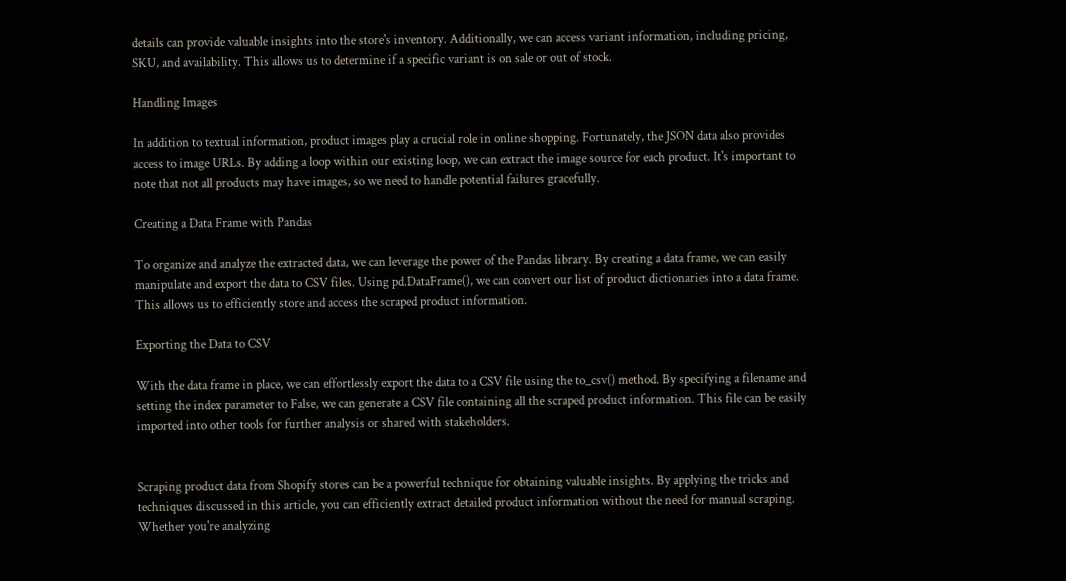details can provide valuable insights into the store's inventory. Additionally, we can access variant information, including pricing, SKU, and availability. This allows us to determine if a specific variant is on sale or out of stock.

Handling Images

In addition to textual information, product images play a crucial role in online shopping. Fortunately, the JSON data also provides access to image URLs. By adding a loop within our existing loop, we can extract the image source for each product. It's important to note that not all products may have images, so we need to handle potential failures gracefully.

Creating a Data Frame with Pandas

To organize and analyze the extracted data, we can leverage the power of the Pandas library. By creating a data frame, we can easily manipulate and export the data to CSV files. Using pd.DataFrame(), we can convert our list of product dictionaries into a data frame. This allows us to efficiently store and access the scraped product information.

Exporting the Data to CSV

With the data frame in place, we can effortlessly export the data to a CSV file using the to_csv() method. By specifying a filename and setting the index parameter to False, we can generate a CSV file containing all the scraped product information. This file can be easily imported into other tools for further analysis or shared with stakeholders.


Scraping product data from Shopify stores can be a powerful technique for obtaining valuable insights. By applying the tricks and techniques discussed in this article, you can efficiently extract detailed product information without the need for manual scraping. Whether you're analyzing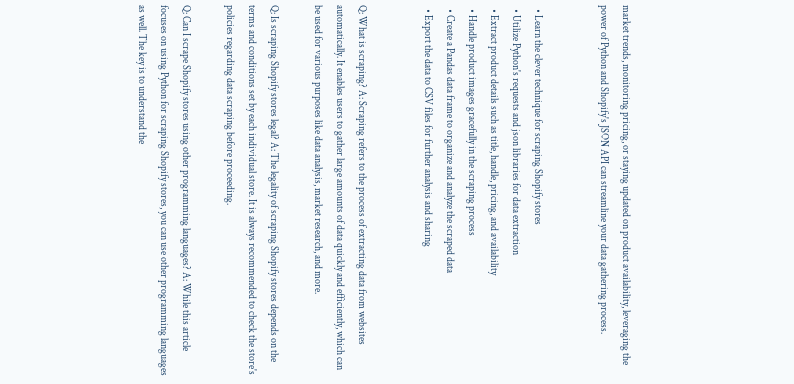market trends, monitoring pricing, or staying updated on product availability, leveraging the power of Python and Shopify's JSON API can streamline your data gathering process.


  • Learn the clever technique for scraping Shopify stores
  • Utilize Python's requests and json libraries for data extraction
  • Extract product details such as title, handle, pricing, and availability
  • Handle product images gracefully in the scraping process
  • Create a Pandas data frame to organize and analyze the scraped data
  • Export the data to CSV files for further analysis and sharing


Q: What is scraping? A: Scraping refers to the process of extracting data from websites automatically. It enables users to gather large amounts of data quickly and efficiently, which can be used for various purposes like data analysis, market research, and more.

Q: Is scraping Shopify stores legal? A: The legality of scraping Shopify stores depends on the terms and conditions set by each individual store. It is always recommended to check the store's policies regarding data scraping before proceeding.

Q: Can I scrape Shopify stores using other programming languages? A: While this article focuses on using Python for scraping Shopify stores, you can use other programming languages as well. The key is to understand the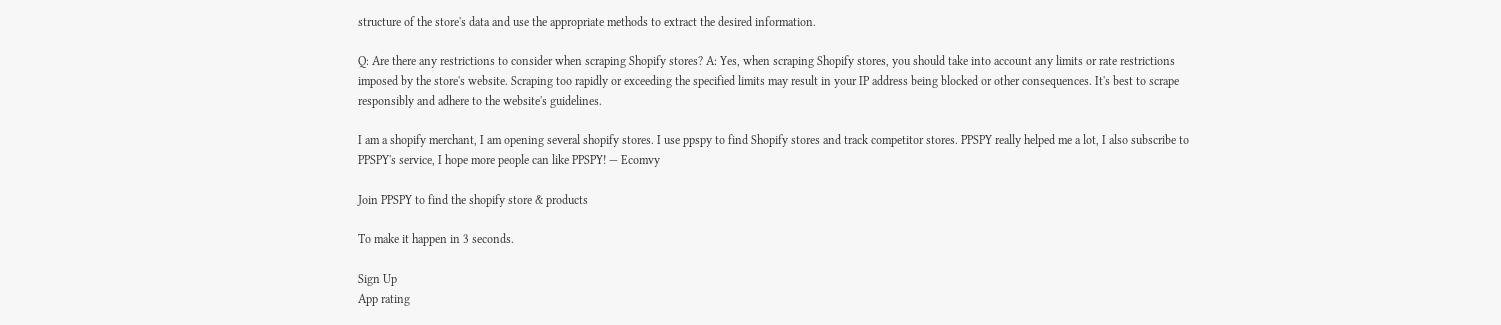structure of the store's data and use the appropriate methods to extract the desired information.

Q: Are there any restrictions to consider when scraping Shopify stores? A: Yes, when scraping Shopify stores, you should take into account any limits or rate restrictions imposed by the store's website. Scraping too rapidly or exceeding the specified limits may result in your IP address being blocked or other consequences. It's best to scrape responsibly and adhere to the website's guidelines.

I am a shopify merchant, I am opening several shopify stores. I use ppspy to find Shopify stores and track competitor stores. PPSPY really helped me a lot, I also subscribe to PPSPY's service, I hope more people can like PPSPY! — Ecomvy

Join PPSPY to find the shopify store & products

To make it happen in 3 seconds.

Sign Up
App rating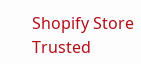Shopify Store
Trusted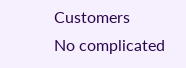Customers
No complicated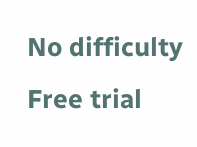No difficulty
Free trial